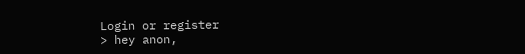Login or register
> hey anon,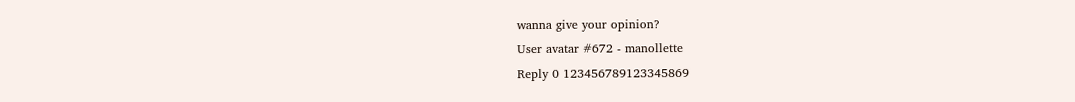wanna give your opinion?
User avatar #672 - manollette
Reply 0 123456789123345869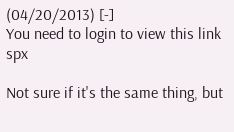(04/20/2013) [-]
You need to login to view this link spx

Not sure if it's the same thing, but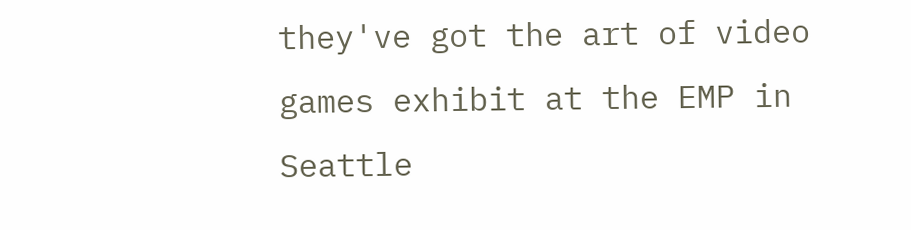they've got the art of video games exhibit at the EMP in Seattle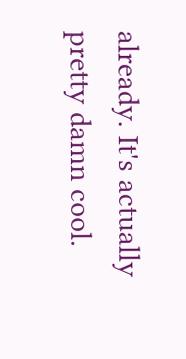already. It's actually pretty damn cool.